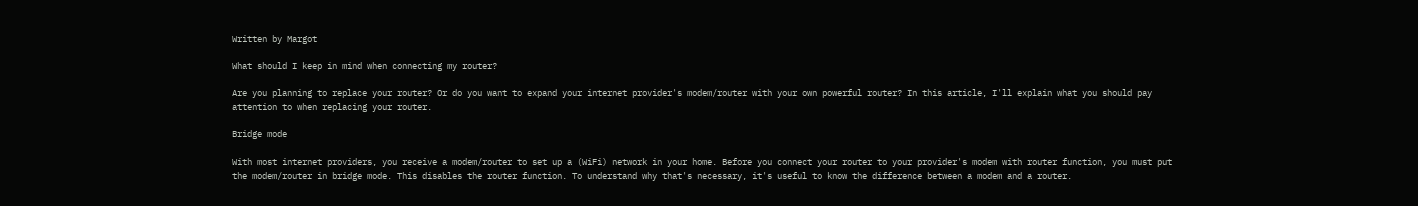Written by Margot

What should I keep in mind when connecting my router?

Are you planning to replace your router? Or do you want to expand your internet provider's modem/router with your own powerful router? In this article, I'll explain what you should pay attention to when replacing your router.

Bridge mode

With most internet providers, you receive a modem/router to set up a (WiFi) network in your home. Before you connect your router to your provider's modem with router function, you must put the modem/router in bridge mode. This disables the router function. To understand why that's necessary, it's useful to know the difference between a modem and a router.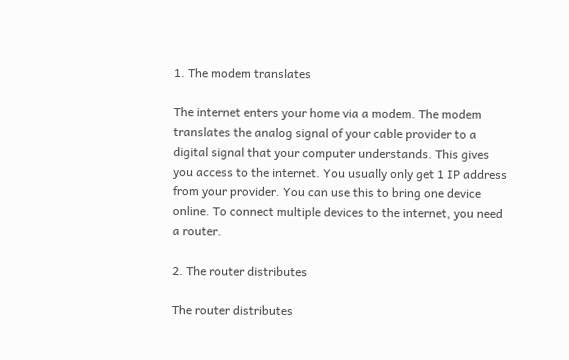1. The modem translates

The internet enters your home via a modem. The modem translates the analog signal of your cable provider to a digital signal that your computer understands. This gives you access to the internet. You usually only get 1 IP address from your provider. You can use this to bring one device online. To connect multiple devices to the internet, you need a router.

2. The router distributes

The router distributes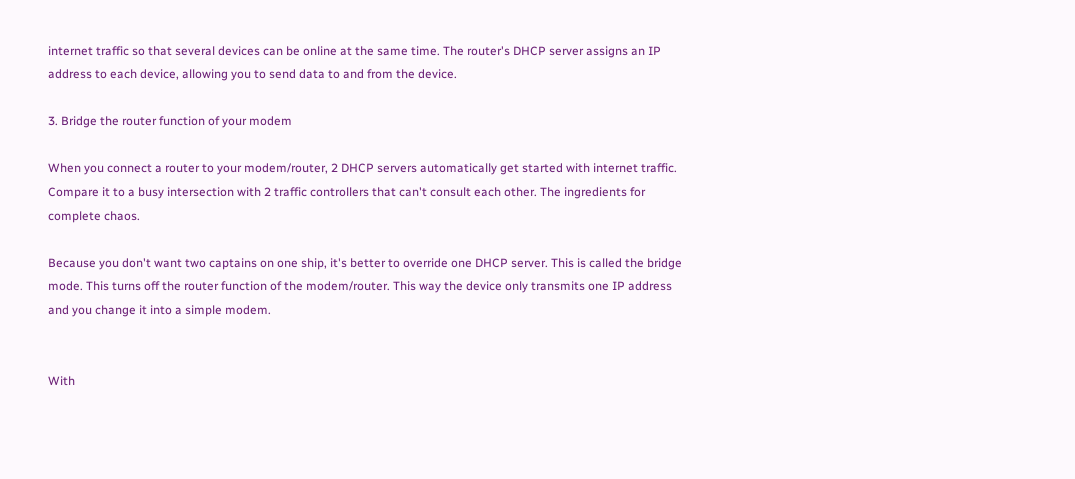internet traffic so that several devices can be online at the same time. The router's DHCP server assigns an IP address to each device, allowing you to send data to and from the device.

3. Bridge the router function of your modem

When you connect a router to your modem/router, 2 DHCP servers automatically get started with internet traffic. Compare it to a busy intersection with 2 traffic controllers that can't consult each other. The ingredients for complete chaos.

Because you don't want two captains on one ship, it's better to override one DHCP server. This is called the bridge mode. This turns off the router function of the modem/router. This way the device only transmits one IP address and you change it into a simple modem.


With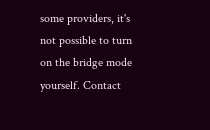some providers, it's not possible to turn on the bridge mode yourself. Contact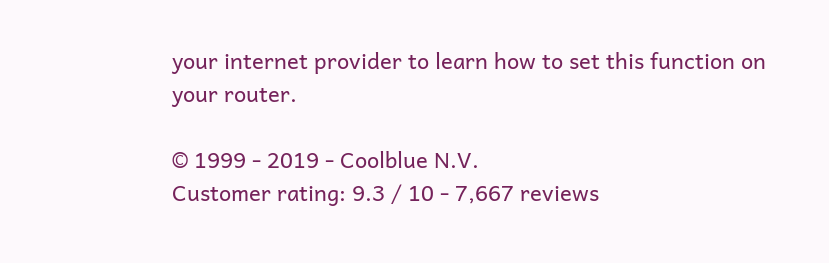your internet provider to learn how to set this function on your router.

© 1999 - 2019 - Coolblue N.V.
Customer rating: 9.3 / 10 - 7,667 reviews